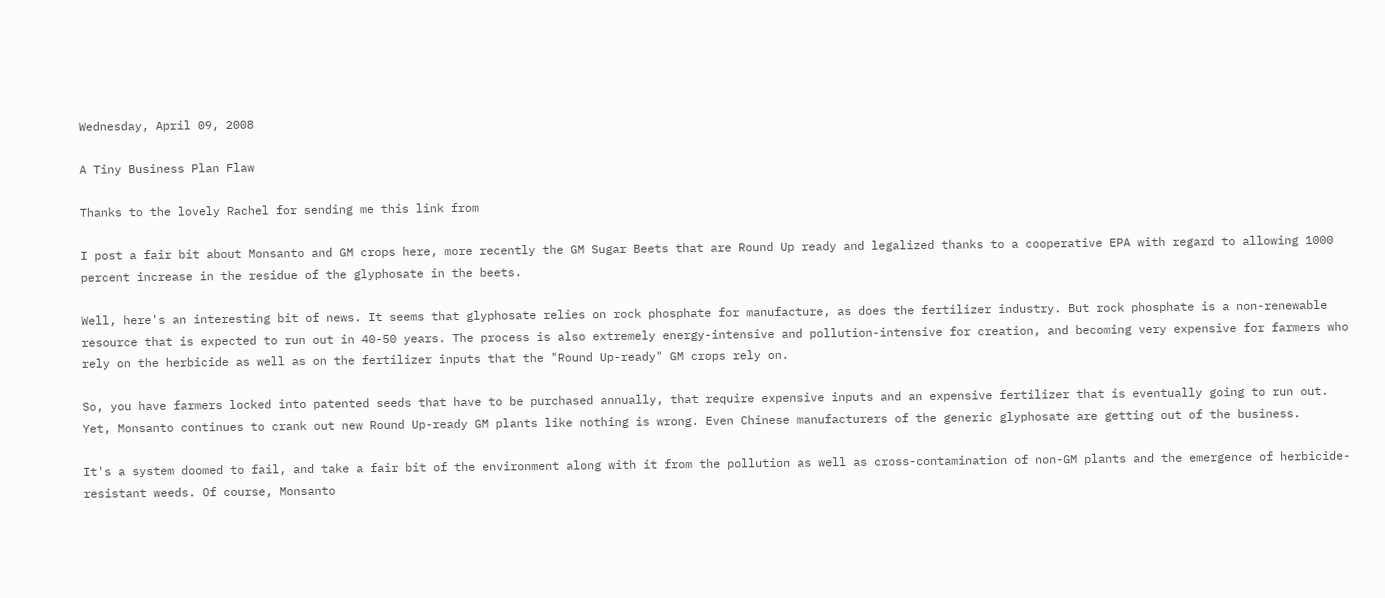Wednesday, April 09, 2008

A Tiny Business Plan Flaw

Thanks to the lovely Rachel for sending me this link from

I post a fair bit about Monsanto and GM crops here, more recently the GM Sugar Beets that are Round Up ready and legalized thanks to a cooperative EPA with regard to allowing 1000 percent increase in the residue of the glyphosate in the beets.

Well, here's an interesting bit of news. It seems that glyphosate relies on rock phosphate for manufacture, as does the fertilizer industry. But rock phosphate is a non-renewable resource that is expected to run out in 40-50 years. The process is also extremely energy-intensive and pollution-intensive for creation, and becoming very expensive for farmers who rely on the herbicide as well as on the fertilizer inputs that the "Round Up-ready" GM crops rely on.

So, you have farmers locked into patented seeds that have to be purchased annually, that require expensive inputs and an expensive fertilizer that is eventually going to run out. Yet, Monsanto continues to crank out new Round Up-ready GM plants like nothing is wrong. Even Chinese manufacturers of the generic glyphosate are getting out of the business.

It's a system doomed to fail, and take a fair bit of the environment along with it from the pollution as well as cross-contamination of non-GM plants and the emergence of herbicide-resistant weeds. Of course, Monsanto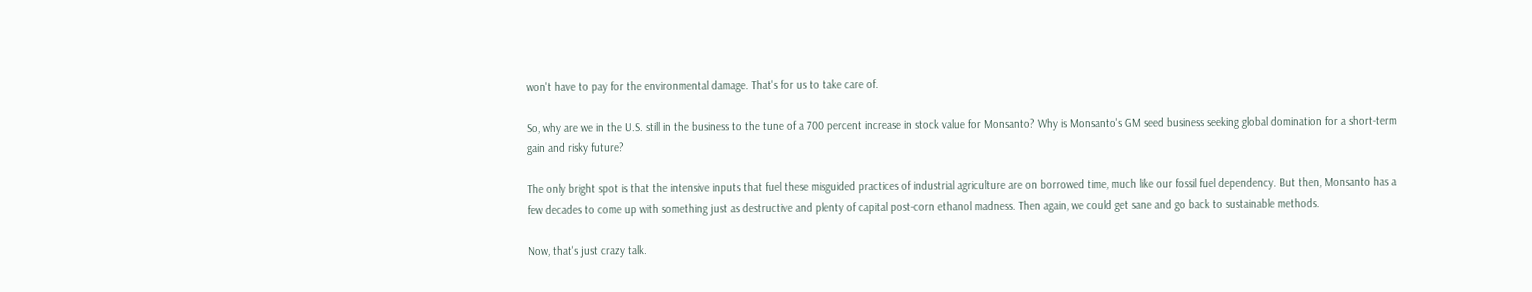won't have to pay for the environmental damage. That's for us to take care of.

So, why are we in the U.S. still in the business to the tune of a 700 percent increase in stock value for Monsanto? Why is Monsanto's GM seed business seeking global domination for a short-term gain and risky future?

The only bright spot is that the intensive inputs that fuel these misguided practices of industrial agriculture are on borrowed time, much like our fossil fuel dependency. But then, Monsanto has a few decades to come up with something just as destructive and plenty of capital post-corn ethanol madness. Then again, we could get sane and go back to sustainable methods.

Now, that's just crazy talk.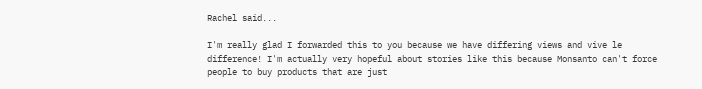Rachel said...

I'm really glad I forwarded this to you because we have differing views and vive le difference! I'm actually very hopeful about stories like this because Monsanto can't force people to buy products that are just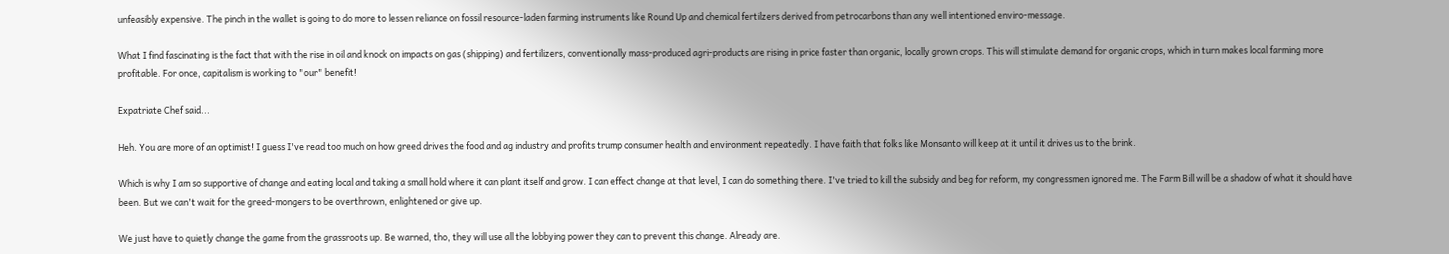unfeasibly expensive. The pinch in the wallet is going to do more to lessen reliance on fossil resource-laden farming instruments like Round Up and chemical fertilzers derived from petrocarbons than any well intentioned enviro-message.

What I find fascinating is the fact that with the rise in oil and knock on impacts on gas (shipping) and fertilizers, conventionally mass-produced agri-products are rising in price faster than organic, locally grown crops. This will stimulate demand for organic crops, which in turn makes local farming more profitable. For once, capitalism is working to "our" benefit!

Expatriate Chef said...

Heh. You are more of an optimist! I guess I've read too much on how greed drives the food and ag industry and profits trump consumer health and environment repeatedly. I have faith that folks like Monsanto will keep at it until it drives us to the brink.

Which is why I am so supportive of change and eating local and taking a small hold where it can plant itself and grow. I can effect change at that level, I can do something there. I've tried to kill the subsidy and beg for reform, my congressmen ignored me. The Farm Bill will be a shadow of what it should have been. But we can't wait for the greed-mongers to be overthrown, enlightened or give up.

We just have to quietly change the game from the grassroots up. Be warned, tho, they will use all the lobbying power they can to prevent this change. Already are.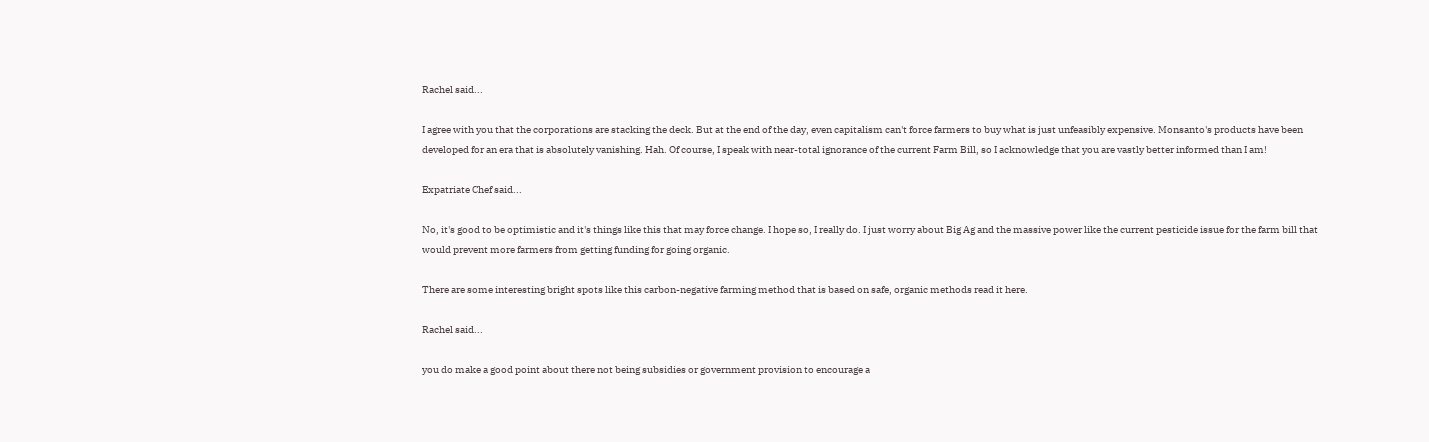Rachel said...

I agree with you that the corporations are stacking the deck. But at the end of the day, even capitalism can't force farmers to buy what is just unfeasibly expensive. Monsanto's products have been developed for an era that is absolutely vanishing. Hah. Of course, I speak with near-total ignorance of the current Farm Bill, so I acknowledge that you are vastly better informed than I am!

Expatriate Chef said...

No, it's good to be optimistic and it's things like this that may force change. I hope so, I really do. I just worry about Big Ag and the massive power like the current pesticide issue for the farm bill that would prevent more farmers from getting funding for going organic.

There are some interesting bright spots like this carbon-negative farming method that is based on safe, organic methods read it here.

Rachel said...

you do make a good point about there not being subsidies or government provision to encourage a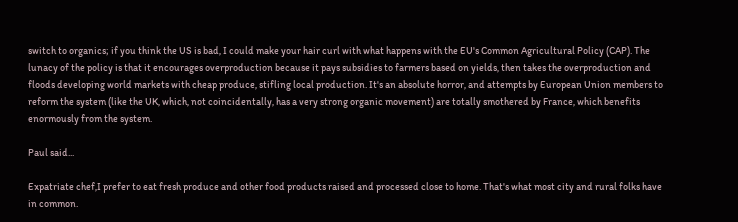switch to organics; if you think the US is bad, I could make your hair curl with what happens with the EU's Common Agricultural Policy (CAP). The lunacy of the policy is that it encourages overproduction because it pays subsidies to farmers based on yields, then takes the overproduction and floods developing world markets with cheap produce, stifling local production. It's an absolute horror, and attempts by European Union members to reform the system (like the UK, which, not coincidentally, has a very strong organic movement) are totally smothered by France, which benefits enormously from the system.

Paul said...

Expatriate chef,I prefer to eat fresh produce and other food products raised and processed close to home. That's what most city and rural folks have in common.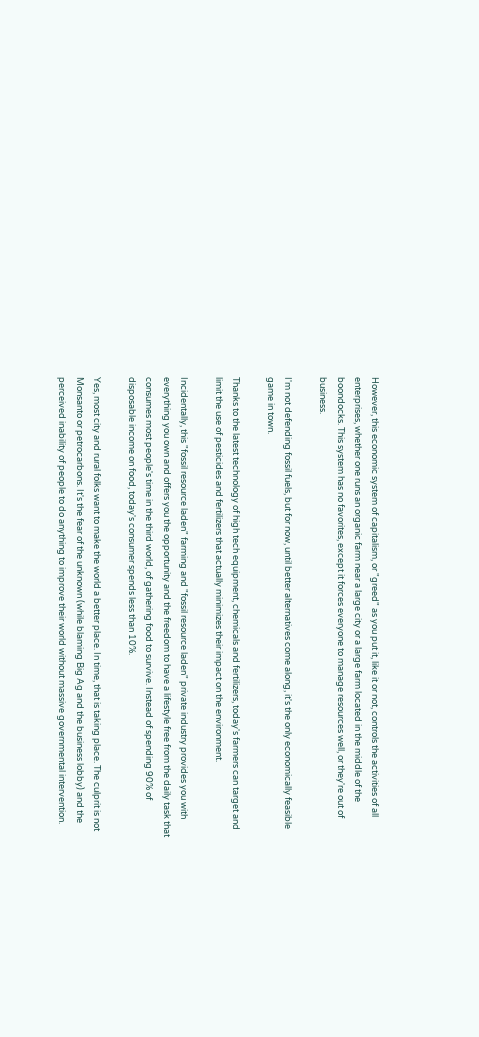However, this economic system of capitalism, or "greed" as you put it, like it or not, controls the activities of all enterprises, whether one runs an organic farm near a large city or a large farm located in the middle of the boondocks. This system has no favorites, except it forces everyone to manage resources well, or they're out of business.

I'm not defending fossil fuels, but for now, until better alternatives come along, it's the only economically feasible game in town.

Thanks to the latest technology of high tech equipment, chemicals and fertilizers, today's farmers can target and limit the use of pesticides and fertilizers that actually minimizes their impact on the environment.

Incidentally, this "fossil resource laden" farming and "fossil resource laden" private industry provides you with everything you own and offers you the opportunity and the freedom to have a lifestyle free from the daily task that consumes most people's time in the third world, of gathering food to survive. Instead of spending 90% of disposable income on food, today's consumer spends less than 10%.

Yes, most city and rural folks want to make the world a better place. In time, that is taking place. The culprit is not Monsanto or petrocarbons. It's the fear of the unknown (while blaming Big Ag and the business lobby) and the perceived inability of people to do anything to improve their world without massive governmental intervention.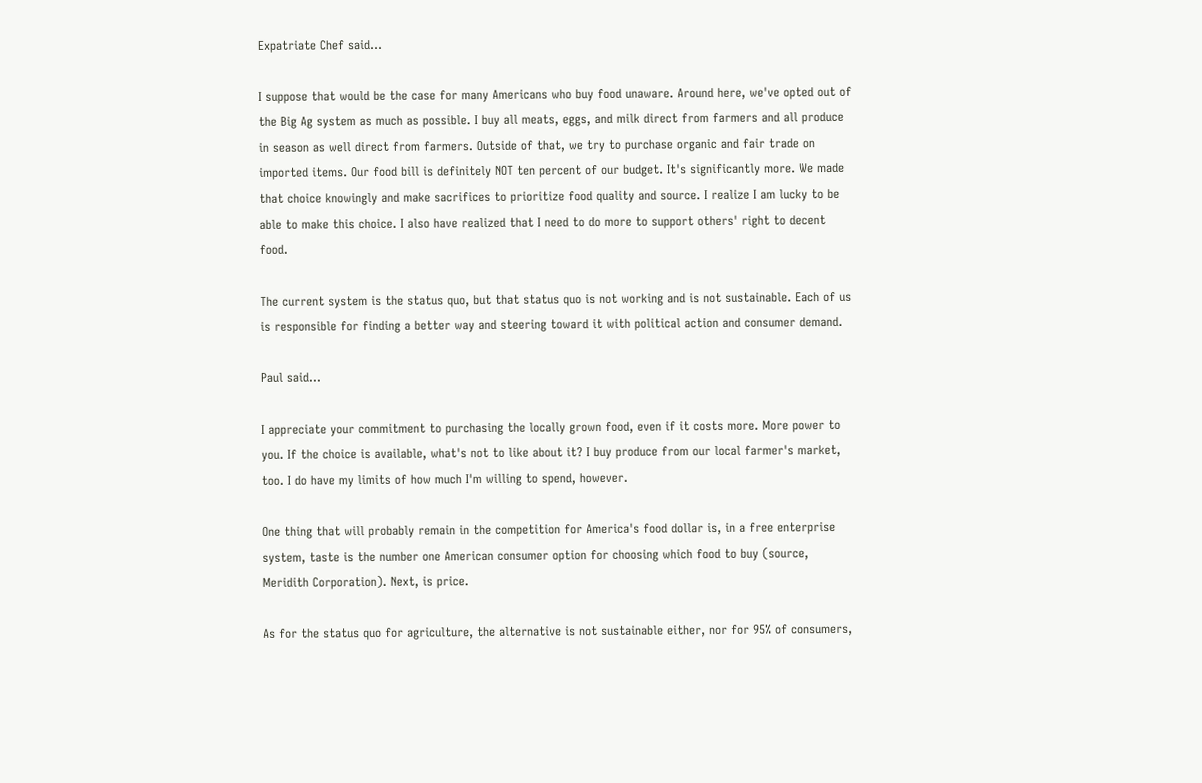Expatriate Chef said...

I suppose that would be the case for many Americans who buy food unaware. Around here, we've opted out of the Big Ag system as much as possible. I buy all meats, eggs, and milk direct from farmers and all produce in season as well direct from farmers. Outside of that, we try to purchase organic and fair trade on imported items. Our food bill is definitely NOT ten percent of our budget. It's significantly more. We made that choice knowingly and make sacrifices to prioritize food quality and source. I realize I am lucky to be able to make this choice. I also have realized that I need to do more to support others' right to decent food.

The current system is the status quo, but that status quo is not working and is not sustainable. Each of us is responsible for finding a better way and steering toward it with political action and consumer demand.

Paul said...

I appreciate your commitment to purchasing the locally grown food, even if it costs more. More power to you. If the choice is available, what's not to like about it? I buy produce from our local farmer's market, too. I do have my limits of how much I'm willing to spend, however.

One thing that will probably remain in the competition for America's food dollar is, in a free enterprise system, taste is the number one American consumer option for choosing which food to buy (source, Meridith Corporation). Next, is price.

As for the status quo for agriculture, the alternative is not sustainable either, nor for 95% of consumers,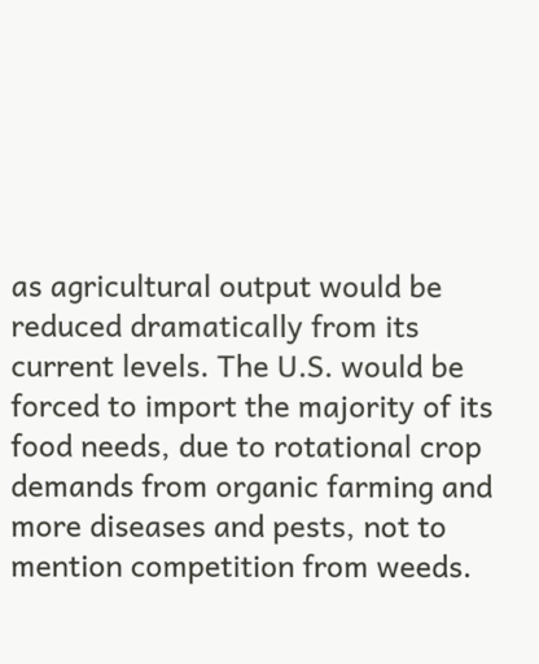as agricultural output would be reduced dramatically from its current levels. The U.S. would be forced to import the majority of its food needs, due to rotational crop demands from organic farming and more diseases and pests, not to mention competition from weeds.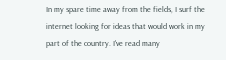In my spare time away from the fields, I surf the internet looking for ideas that would work in my part of the country. I've read many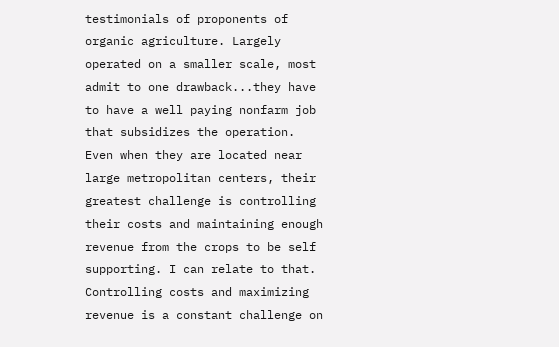testimonials of proponents of organic agriculture. Largely operated on a smaller scale, most admit to one drawback...they have to have a well paying nonfarm job that subsidizes the operation. Even when they are located near large metropolitan centers, their greatest challenge is controlling their costs and maintaining enough revenue from the crops to be self supporting. I can relate to that. Controlling costs and maximizing revenue is a constant challenge on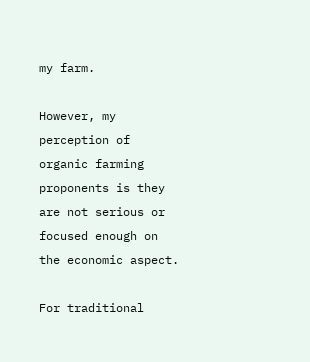my farm.

However, my perception of organic farming proponents is they are not serious or focused enough on the economic aspect.

For traditional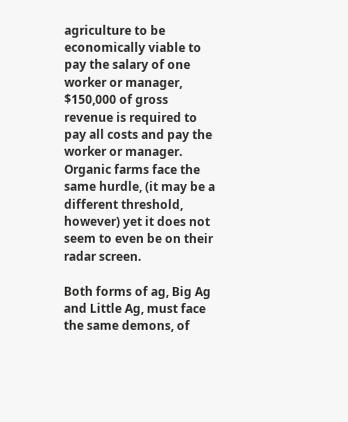agriculture to be economically viable to pay the salary of one worker or manager, $150,000 of gross revenue is required to pay all costs and pay the worker or manager. Organic farms face the same hurdle, (it may be a different threshold, however) yet it does not seem to even be on their radar screen.

Both forms of ag, Big Ag and Little Ag, must face the same demons, of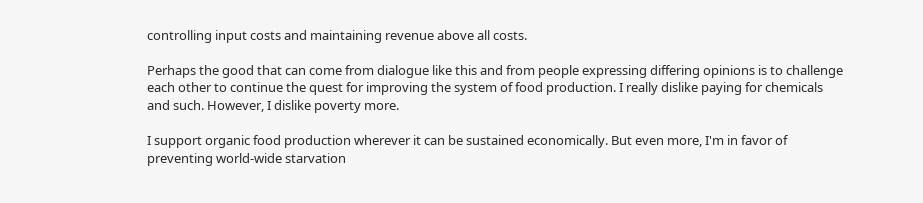controlling input costs and maintaining revenue above all costs.

Perhaps the good that can come from dialogue like this and from people expressing differing opinions is to challenge each other to continue the quest for improving the system of food production. I really dislike paying for chemicals and such. However, I dislike poverty more.

I support organic food production wherever it can be sustained economically. But even more, I'm in favor of preventing world-wide starvation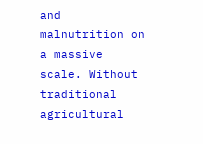and malnutrition on a massive scale. Without traditional agricultural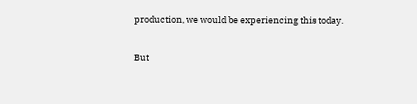production, we would be experiencing this today.

But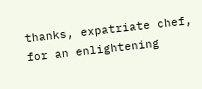thanks, expatriate chef, for an enlightening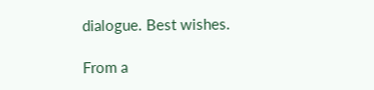dialogue. Best wishes.

From a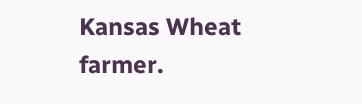Kansas Wheat farmer.